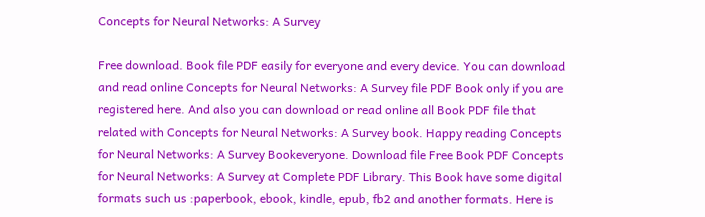Concepts for Neural Networks: A Survey

Free download. Book file PDF easily for everyone and every device. You can download and read online Concepts for Neural Networks: A Survey file PDF Book only if you are registered here. And also you can download or read online all Book PDF file that related with Concepts for Neural Networks: A Survey book. Happy reading Concepts for Neural Networks: A Survey Bookeveryone. Download file Free Book PDF Concepts for Neural Networks: A Survey at Complete PDF Library. This Book have some digital formats such us :paperbook, ebook, kindle, epub, fb2 and another formats. Here is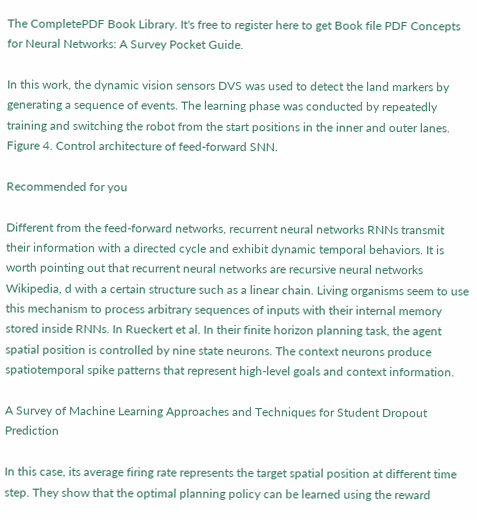The CompletePDF Book Library. It's free to register here to get Book file PDF Concepts for Neural Networks: A Survey Pocket Guide.

In this work, the dynamic vision sensors DVS was used to detect the land markers by generating a sequence of events. The learning phase was conducted by repeatedly training and switching the robot from the start positions in the inner and outer lanes. Figure 4. Control architecture of feed-forward SNN.

Recommended for you

Different from the feed-forward networks, recurrent neural networks RNNs transmit their information with a directed cycle and exhibit dynamic temporal behaviors. It is worth pointing out that recurrent neural networks are recursive neural networks Wikipedia, d with a certain structure such as a linear chain. Living organisms seem to use this mechanism to process arbitrary sequences of inputs with their internal memory stored inside RNNs. In Rueckert et al. In their finite horizon planning task, the agent spatial position is controlled by nine state neurons. The context neurons produce spatiotemporal spike patterns that represent high-level goals and context information.

A Survey of Machine Learning Approaches and Techniques for Student Dropout Prediction

In this case, its average firing rate represents the target spatial position at different time step. They show that the optimal planning policy can be learned using the reward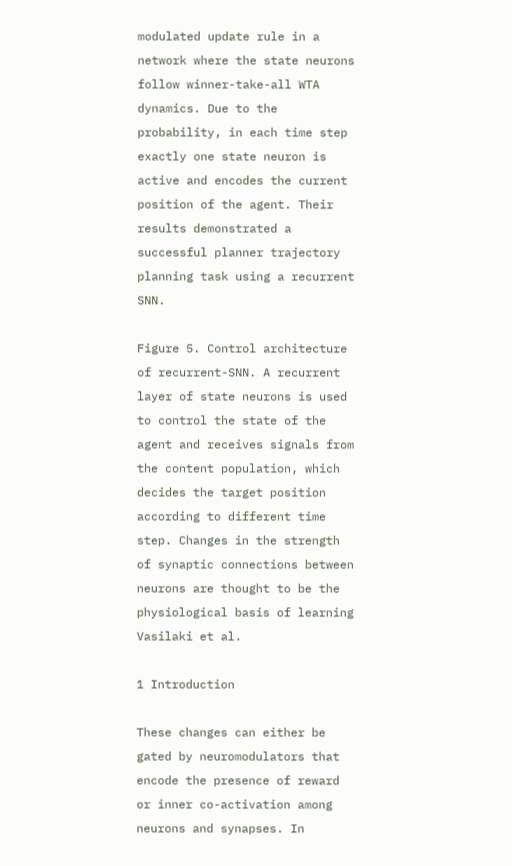modulated update rule in a network where the state neurons follow winner-take-all WTA dynamics. Due to the probability, in each time step exactly one state neuron is active and encodes the current position of the agent. Their results demonstrated a successful planner trajectory planning task using a recurrent SNN.

Figure 5. Control architecture of recurrent-SNN. A recurrent layer of state neurons is used to control the state of the agent and receives signals from the content population, which decides the target position according to different time step. Changes in the strength of synaptic connections between neurons are thought to be the physiological basis of learning Vasilaki et al.

1 Introduction

These changes can either be gated by neuromodulators that encode the presence of reward or inner co-activation among neurons and synapses. In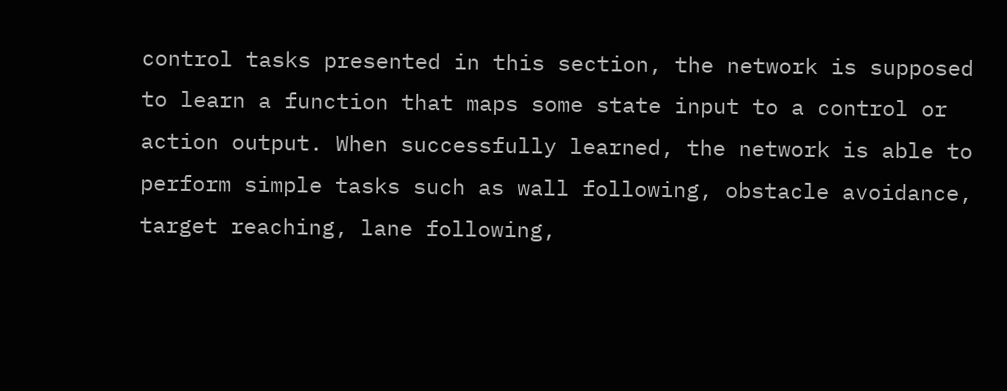control tasks presented in this section, the network is supposed to learn a function that maps some state input to a control or action output. When successfully learned, the network is able to perform simple tasks such as wall following, obstacle avoidance, target reaching, lane following,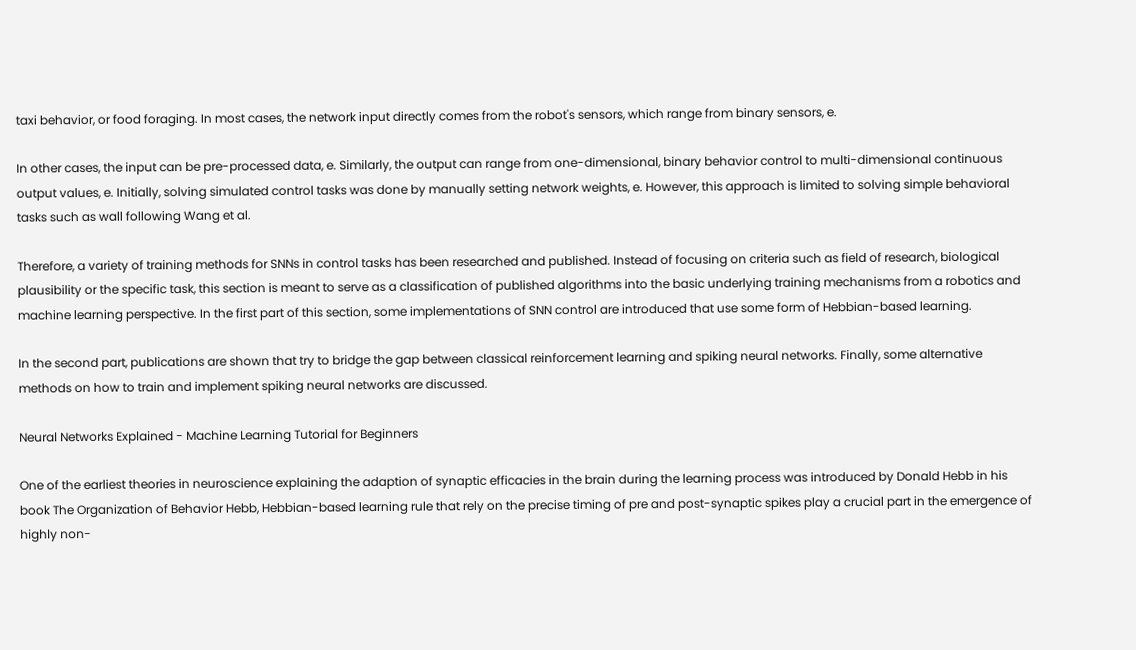taxi behavior, or food foraging. In most cases, the network input directly comes from the robot's sensors, which range from binary sensors, e.

In other cases, the input can be pre-processed data, e. Similarly, the output can range from one-dimensional, binary behavior control to multi-dimensional continuous output values, e. Initially, solving simulated control tasks was done by manually setting network weights, e. However, this approach is limited to solving simple behavioral tasks such as wall following Wang et al.

Therefore, a variety of training methods for SNNs in control tasks has been researched and published. Instead of focusing on criteria such as field of research, biological plausibility or the specific task, this section is meant to serve as a classification of published algorithms into the basic underlying training mechanisms from a robotics and machine learning perspective. In the first part of this section, some implementations of SNN control are introduced that use some form of Hebbian-based learning.

In the second part, publications are shown that try to bridge the gap between classical reinforcement learning and spiking neural networks. Finally, some alternative methods on how to train and implement spiking neural networks are discussed.

Neural Networks Explained - Machine Learning Tutorial for Beginners

One of the earliest theories in neuroscience explaining the adaption of synaptic efficacies in the brain during the learning process was introduced by Donald Hebb in his book The Organization of Behavior Hebb, Hebbian-based learning rule that rely on the precise timing of pre and post-synaptic spikes play a crucial part in the emergence of highly non-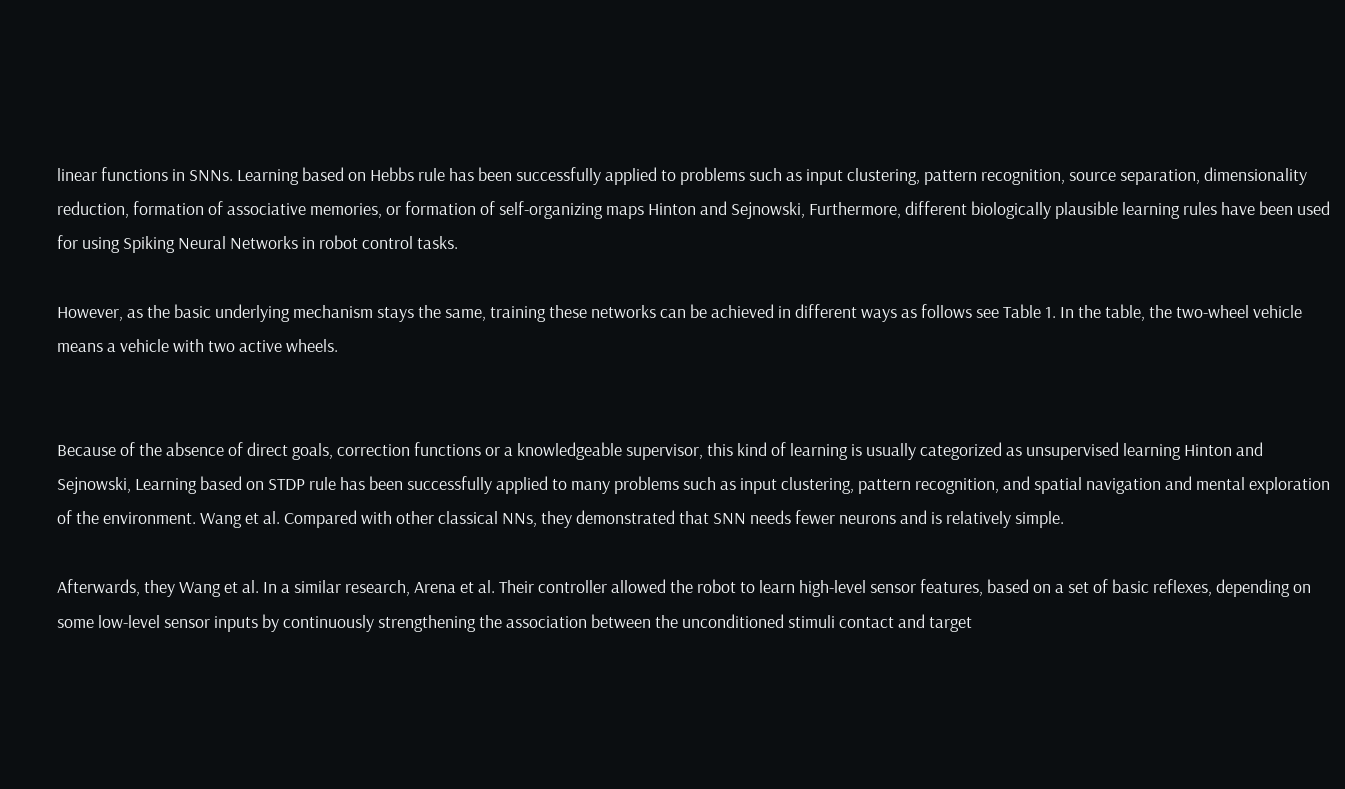linear functions in SNNs. Learning based on Hebbs rule has been successfully applied to problems such as input clustering, pattern recognition, source separation, dimensionality reduction, formation of associative memories, or formation of self-organizing maps Hinton and Sejnowski, Furthermore, different biologically plausible learning rules have been used for using Spiking Neural Networks in robot control tasks.

However, as the basic underlying mechanism stays the same, training these networks can be achieved in different ways as follows see Table 1. In the table, the two-wheel vehicle means a vehicle with two active wheels.


Because of the absence of direct goals, correction functions or a knowledgeable supervisor, this kind of learning is usually categorized as unsupervised learning Hinton and Sejnowski, Learning based on STDP rule has been successfully applied to many problems such as input clustering, pattern recognition, and spatial navigation and mental exploration of the environment. Wang et al. Compared with other classical NNs, they demonstrated that SNN needs fewer neurons and is relatively simple.

Afterwards, they Wang et al. In a similar research, Arena et al. Their controller allowed the robot to learn high-level sensor features, based on a set of basic reflexes, depending on some low-level sensor inputs by continuously strengthening the association between the unconditioned stimuli contact and target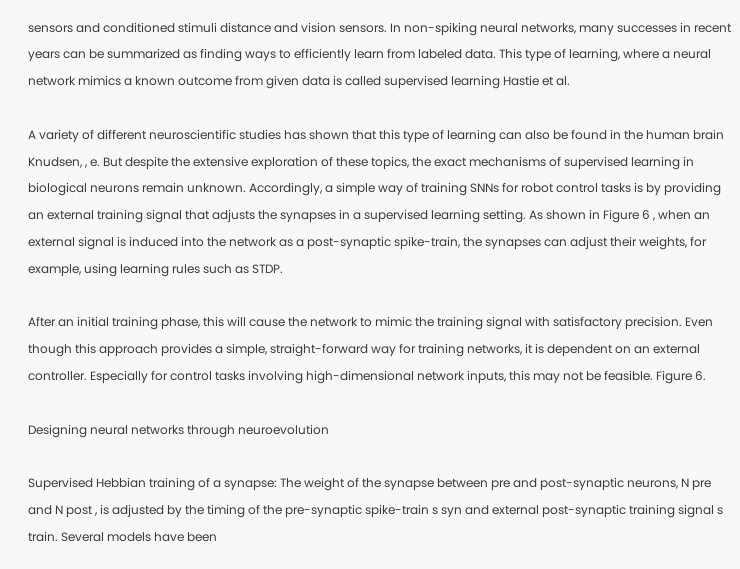sensors and conditioned stimuli distance and vision sensors. In non-spiking neural networks, many successes in recent years can be summarized as finding ways to efficiently learn from labeled data. This type of learning, where a neural network mimics a known outcome from given data is called supervised learning Hastie et al.

A variety of different neuroscientific studies has shown that this type of learning can also be found in the human brain Knudsen, , e. But despite the extensive exploration of these topics, the exact mechanisms of supervised learning in biological neurons remain unknown. Accordingly, a simple way of training SNNs for robot control tasks is by providing an external training signal that adjusts the synapses in a supervised learning setting. As shown in Figure 6 , when an external signal is induced into the network as a post-synaptic spike-train, the synapses can adjust their weights, for example, using learning rules such as STDP.

After an initial training phase, this will cause the network to mimic the training signal with satisfactory precision. Even though this approach provides a simple, straight-forward way for training networks, it is dependent on an external controller. Especially for control tasks involving high-dimensional network inputs, this may not be feasible. Figure 6.

Designing neural networks through neuroevolution

Supervised Hebbian training of a synapse: The weight of the synapse between pre and post-synaptic neurons, N pre and N post , is adjusted by the timing of the pre-synaptic spike-train s syn and external post-synaptic training signal s train. Several models have been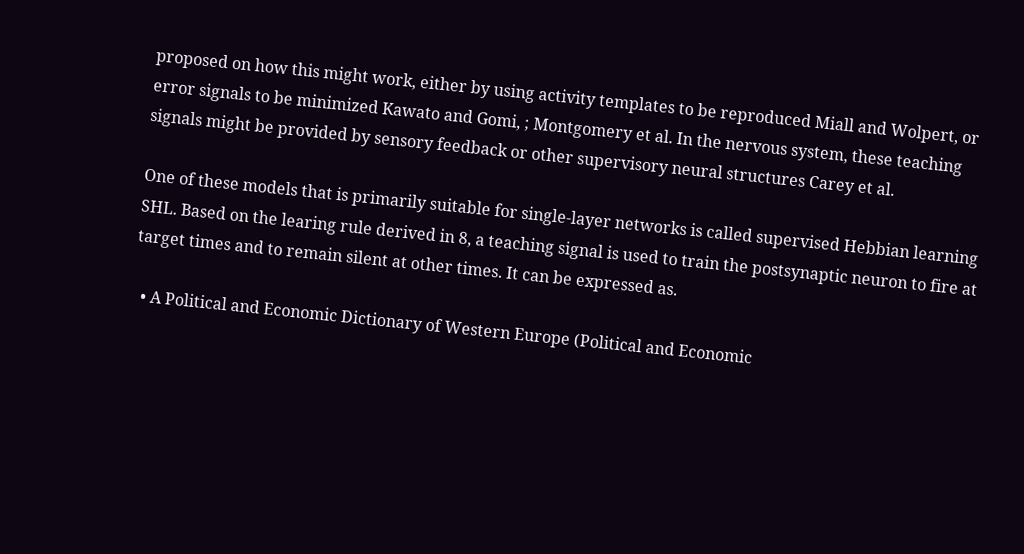proposed on how this might work, either by using activity templates to be reproduced Miall and Wolpert, or error signals to be minimized Kawato and Gomi, ; Montgomery et al. In the nervous system, these teaching signals might be provided by sensory feedback or other supervisory neural structures Carey et al.

One of these models that is primarily suitable for single-layer networks is called supervised Hebbian learning SHL. Based on the learing rule derived in 8, a teaching signal is used to train the postsynaptic neuron to fire at target times and to remain silent at other times. It can be expressed as.

  • A Political and Economic Dictionary of Western Europe (Political and Economic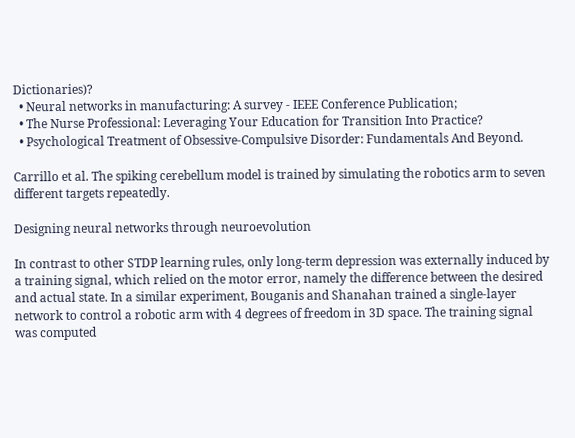Dictionaries)?
  • Neural networks in manufacturing: A survey - IEEE Conference Publication;
  • The Nurse Professional: Leveraging Your Education for Transition Into Practice?
  • Psychological Treatment of Obsessive-Compulsive Disorder: Fundamentals And Beyond.

Carrillo et al. The spiking cerebellum model is trained by simulating the robotics arm to seven different targets repeatedly.

Designing neural networks through neuroevolution

In contrast to other STDP learning rules, only long-term depression was externally induced by a training signal, which relied on the motor error, namely the difference between the desired and actual state. In a similar experiment, Bouganis and Shanahan trained a single-layer network to control a robotic arm with 4 degrees of freedom in 3D space. The training signal was computed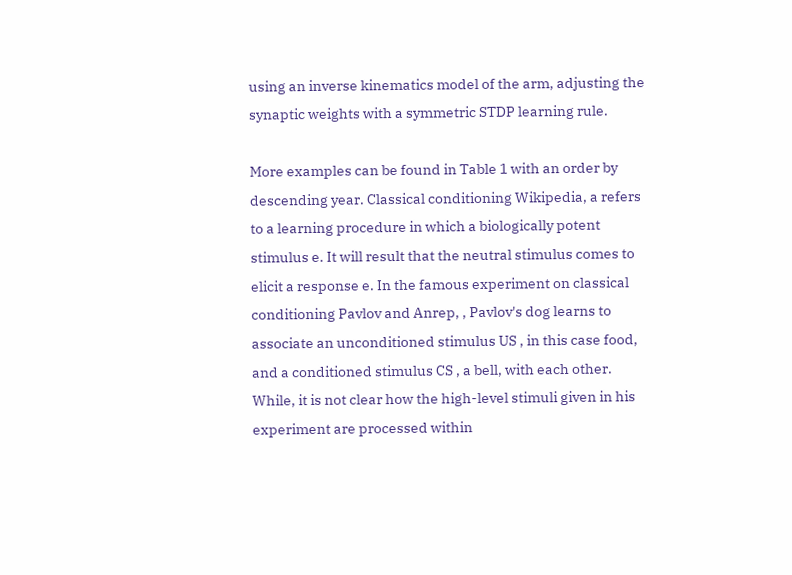using an inverse kinematics model of the arm, adjusting the synaptic weights with a symmetric STDP learning rule.

More examples can be found in Table 1 with an order by descending year. Classical conditioning Wikipedia, a refers to a learning procedure in which a biologically potent stimulus e. It will result that the neutral stimulus comes to elicit a response e. In the famous experiment on classical conditioning Pavlov and Anrep, , Pavlov's dog learns to associate an unconditioned stimulus US , in this case food, and a conditioned stimulus CS , a bell, with each other. While, it is not clear how the high-level stimuli given in his experiment are processed within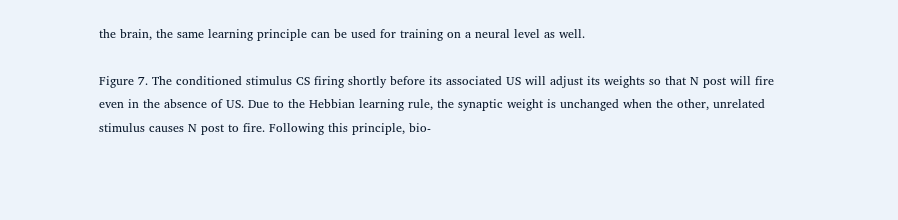the brain, the same learning principle can be used for training on a neural level as well.

Figure 7. The conditioned stimulus CS firing shortly before its associated US will adjust its weights so that N post will fire even in the absence of US. Due to the Hebbian learning rule, the synaptic weight is unchanged when the other, unrelated stimulus causes N post to fire. Following this principle, bio-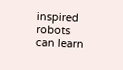inspired robots can learn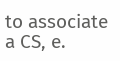to associate a CS, e.